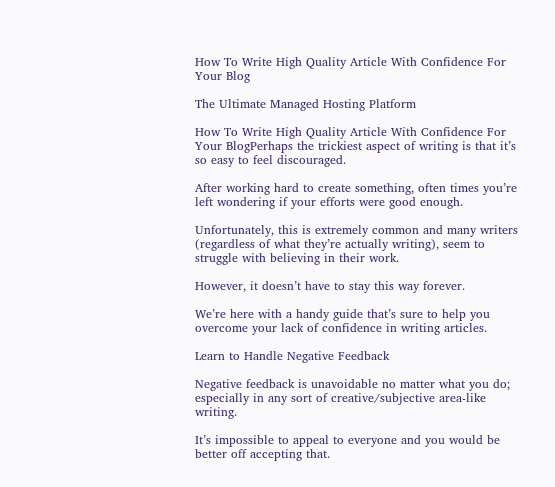How To Write High Quality Article With Confidence For Your Blog

The Ultimate Managed Hosting Platform

How To Write High Quality Article With Confidence For Your BlogPerhaps the trickiest aspect of writing is that it’s so easy to feel discouraged.

After working hard to create something, often times you’re left wondering if your efforts were good enough.

Unfortunately, this is extremely common and many writers (regardless of what they’re actually writing), seem to struggle with believing in their work.

However, it doesn’t have to stay this way forever.

We’re here with a handy guide that’s sure to help you overcome your lack of confidence in writing articles.

Learn to Handle Negative Feedback

Negative feedback is unavoidable no matter what you do; especially in any sort of creative/subjective area-like writing.

It’s impossible to appeal to everyone and you would be better off accepting that.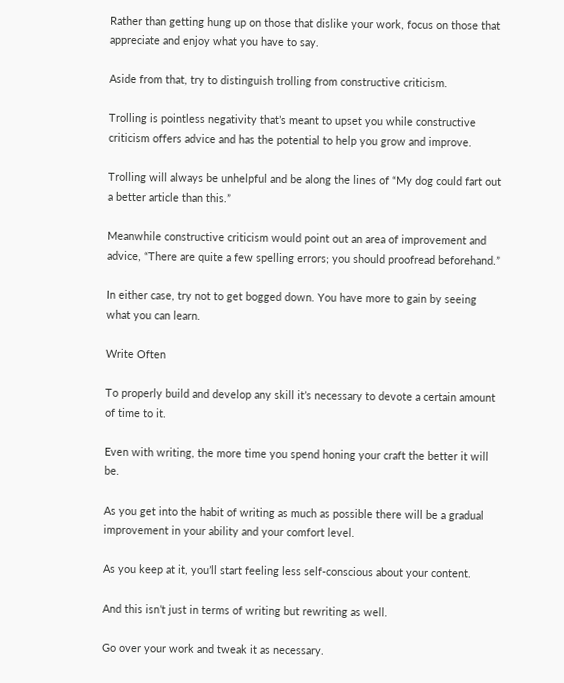Rather than getting hung up on those that dislike your work, focus on those that appreciate and enjoy what you have to say.

Aside from that, try to distinguish trolling from constructive criticism.

Trolling is pointless negativity that’s meant to upset you while constructive criticism offers advice and has the potential to help you grow and improve.

Trolling will always be unhelpful and be along the lines of “My dog could fart out a better article than this.”

Meanwhile constructive criticism would point out an area of improvement and advice, “There are quite a few spelling errors; you should proofread beforehand.”

In either case, try not to get bogged down. You have more to gain by seeing what you can learn.

Write Often

To properly build and develop any skill it’s necessary to devote a certain amount of time to it.

Even with writing, the more time you spend honing your craft the better it will be.

As you get into the habit of writing as much as possible there will be a gradual improvement in your ability and your comfort level.

As you keep at it, you’ll start feeling less self-conscious about your content.

And this isn’t just in terms of writing but rewriting as well.

Go over your work and tweak it as necessary.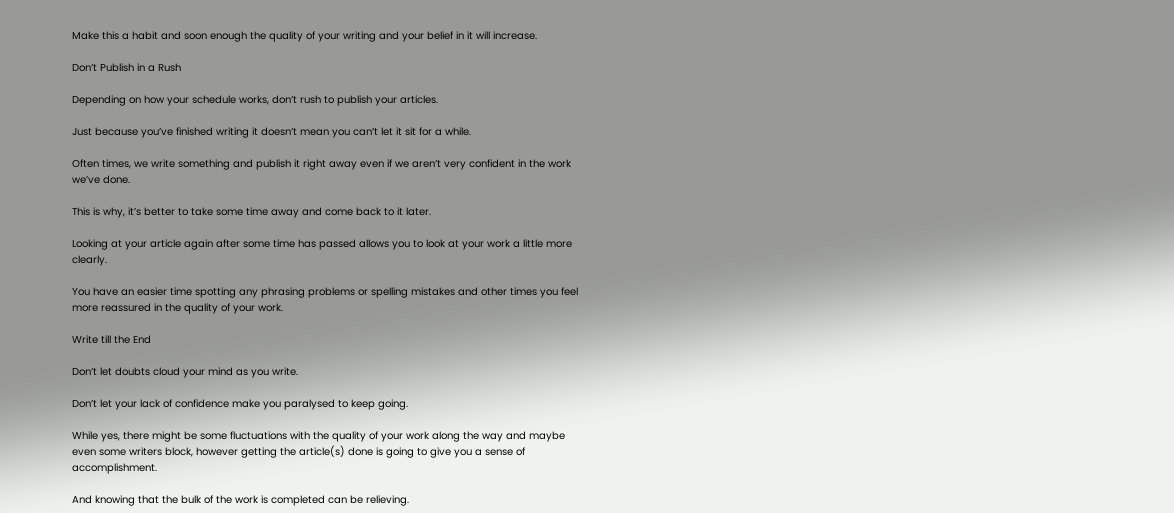Make this a habit and soon enough the quality of your writing and your belief in it will increase.

Don’t Publish in a Rush

Depending on how your schedule works, don’t rush to publish your articles.

Just because you’ve finished writing it doesn’t mean you can’t let it sit for a while.

Often times, we write something and publish it right away even if we aren’t very confident in the work we’ve done.

This is why, it’s better to take some time away and come back to it later.

Looking at your article again after some time has passed allows you to look at your work a little more clearly.

You have an easier time spotting any phrasing problems or spelling mistakes and other times you feel more reassured in the quality of your work.

Write till the End

Don’t let doubts cloud your mind as you write.

Don’t let your lack of confidence make you paralysed to keep going.

While yes, there might be some fluctuations with the quality of your work along the way and maybe even some writers block, however getting the article(s) done is going to give you a sense of accomplishment.

And knowing that the bulk of the work is completed can be relieving.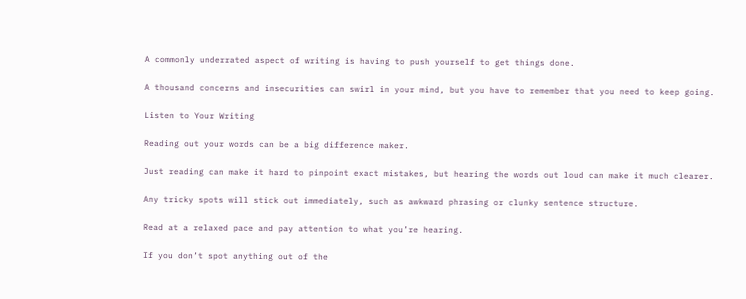A commonly underrated aspect of writing is having to push yourself to get things done.

A thousand concerns and insecurities can swirl in your mind, but you have to remember that you need to keep going.

Listen to Your Writing

Reading out your words can be a big difference maker.

Just reading can make it hard to pinpoint exact mistakes, but hearing the words out loud can make it much clearer.

Any tricky spots will stick out immediately, such as awkward phrasing or clunky sentence structure.

Read at a relaxed pace and pay attention to what you’re hearing.

If you don’t spot anything out of the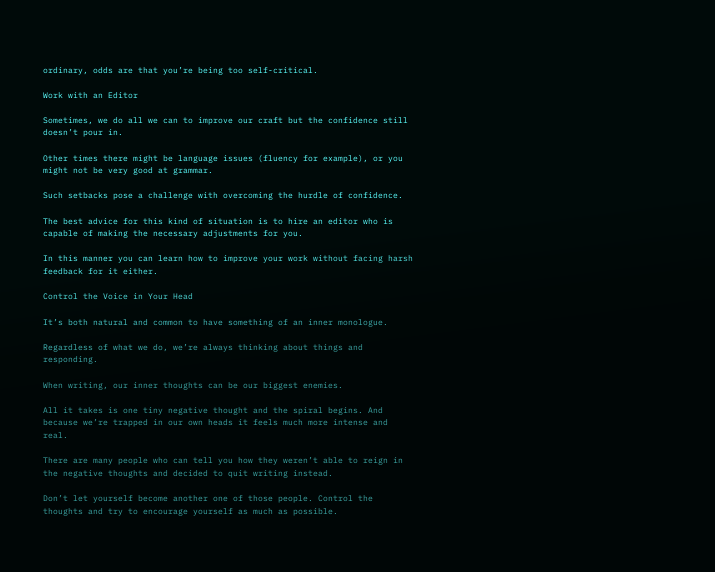ordinary, odds are that you’re being too self-critical.

Work with an Editor

Sometimes, we do all we can to improve our craft but the confidence still doesn’t pour in.

Other times there might be language issues (fluency for example), or you might not be very good at grammar.

Such setbacks pose a challenge with overcoming the hurdle of confidence.

The best advice for this kind of situation is to hire an editor who is capable of making the necessary adjustments for you.

In this manner you can learn how to improve your work without facing harsh feedback for it either.

Control the Voice in Your Head

It’s both natural and common to have something of an inner monologue.

Regardless of what we do, we’re always thinking about things and responding.

When writing, our inner thoughts can be our biggest enemies.

All it takes is one tiny negative thought and the spiral begins. And because we’re trapped in our own heads it feels much more intense and real.

There are many people who can tell you how they weren’t able to reign in the negative thoughts and decided to quit writing instead.

Don’t let yourself become another one of those people. Control the thoughts and try to encourage yourself as much as possible.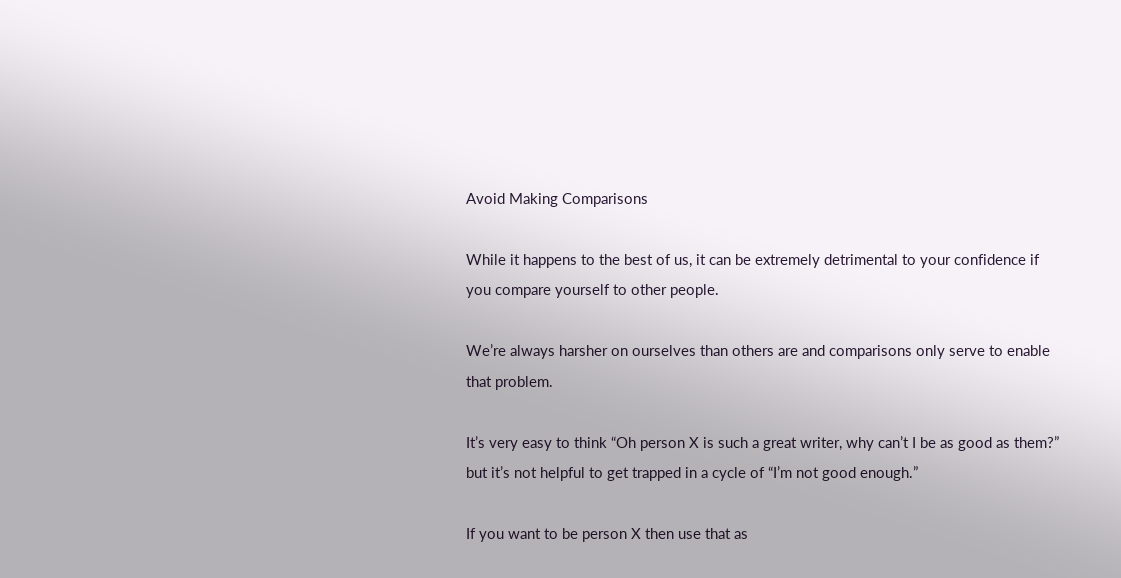Avoid Making Comparisons

While it happens to the best of us, it can be extremely detrimental to your confidence if you compare yourself to other people.

We’re always harsher on ourselves than others are and comparisons only serve to enable that problem.

It’s very easy to think “Oh person X is such a great writer, why can’t I be as good as them?” but it’s not helpful to get trapped in a cycle of “I’m not good enough.”

If you want to be person X then use that as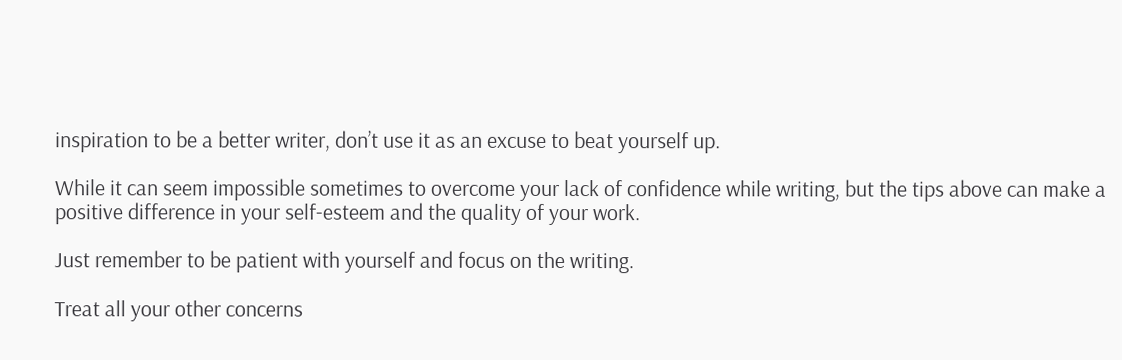inspiration to be a better writer, don’t use it as an excuse to beat yourself up.

While it can seem impossible sometimes to overcome your lack of confidence while writing, but the tips above can make a positive difference in your self-esteem and the quality of your work.

Just remember to be patient with yourself and focus on the writing.

Treat all your other concerns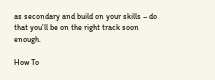as secondary and build on your skills – do that you’ll be on the right track soon enough.

How To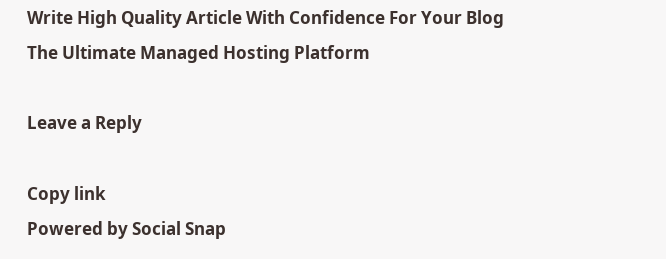Write High Quality Article With Confidence For Your Blog
The Ultimate Managed Hosting Platform

Leave a Reply

Copy link
Powered by Social Snap